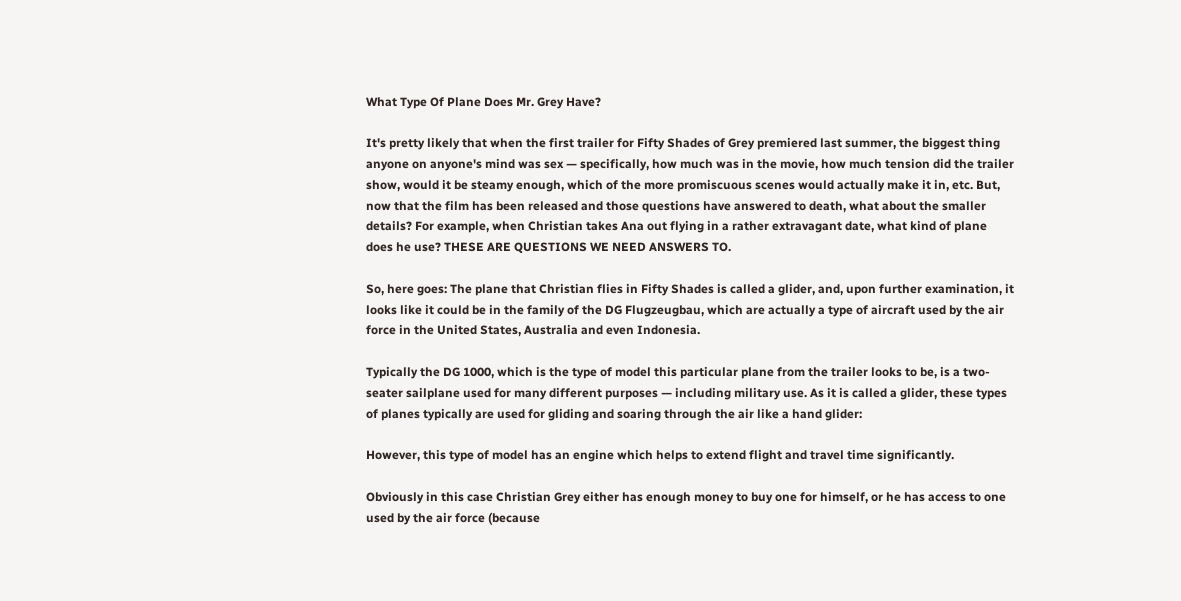What Type Of Plane Does Mr. Grey Have?

It's pretty likely that when the first trailer for Fifty Shades of Grey premiered last summer, the biggest thing anyone on anyone's mind was sex — specifically, how much was in the movie, how much tension did the trailer show, would it be steamy enough, which of the more promiscuous scenes would actually make it in, etc. But, now that the film has been released and those questions have answered to death, what about the smaller details? For example, when Christian takes Ana out flying in a rather extravagant date, what kind of plane does he use? THESE ARE QUESTIONS WE NEED ANSWERS TO.

So, here goes: The plane that Christian flies in Fifty Shades is called a glider, and, upon further examination, it looks like it could be in the family of the DG Flugzeugbau, which are actually a type of aircraft used by the air force in the United States, Australia and even Indonesia.

Typically the DG 1000, which is the type of model this particular plane from the trailer looks to be, is a two-seater sailplane used for many different purposes — including military use. As it is called a glider, these types of planes typically are used for gliding and soaring through the air like a hand glider:

However, this type of model has an engine which helps to extend flight and travel time significantly.

Obviously in this case Christian Grey either has enough money to buy one for himself, or he has access to one used by the air force (because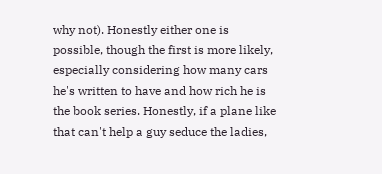why not). Honestly either one is possible, though the first is more likely, especially considering how many cars he's written to have and how rich he is the book series. Honestly, if a plane like that can't help a guy seduce the ladies,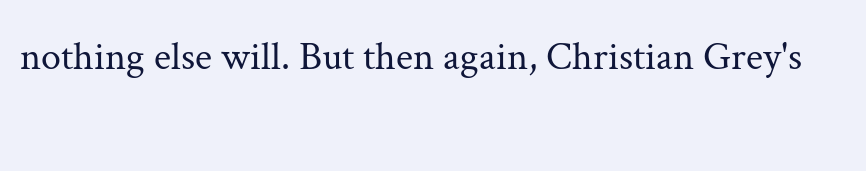nothing else will. But then again, Christian Grey's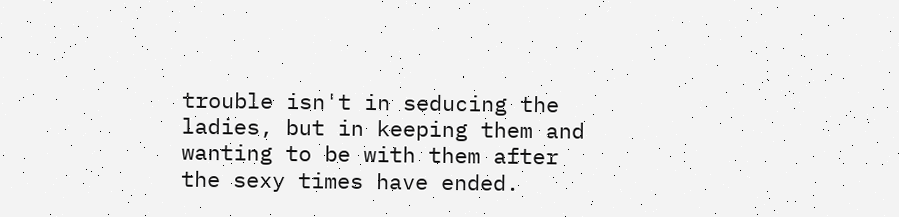trouble isn't in seducing the ladies, but in keeping them and wanting to be with them after the sexy times have ended.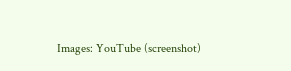Images: YouTube (screenshot)